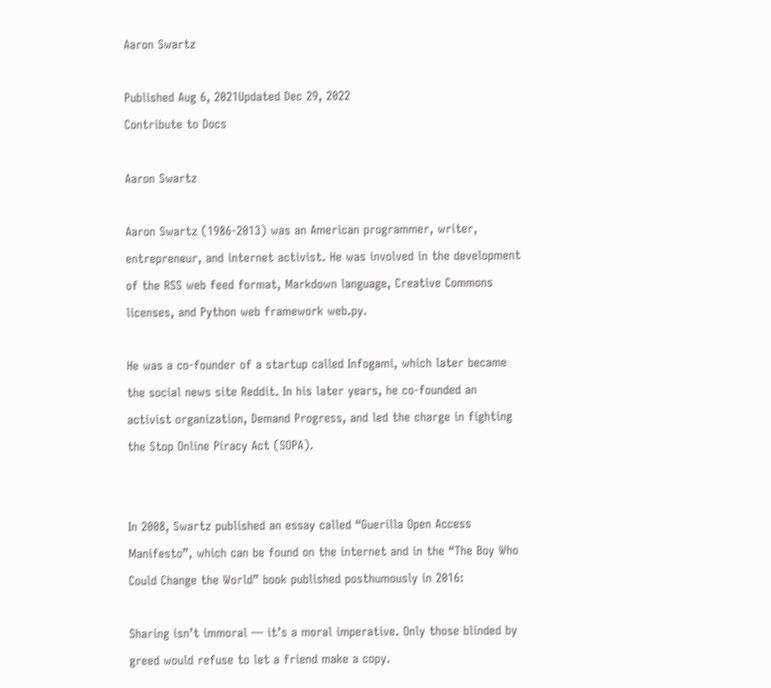Aaron Swartz

Published Aug 6, 2021Updated Dec 29, 2022
Contribute to Docs

Aaron Swartz

Aaron Swartz (1986-2013) was an American programmer, writer, entrepreneur, and internet activist. He was involved in the development of the RSS web feed format, Markdown language, Creative Commons licenses, and Python web framework web.py.

He was a co-founder of a startup called Infogami, which later became the social news site Reddit. In his later years, he co-founded an activist organization, Demand Progress, and led the charge in fighting the Stop Online Piracy Act (SOPA).


In 2008, Swartz published an essay called “Guerilla Open Access Manifesto”, which can be found on the internet and in the “The Boy Who Could Change the World” book published posthumously in 2016:

Sharing isn’t immoral — it’s a moral imperative. Only those blinded by greed would refuse to let a friend make a copy.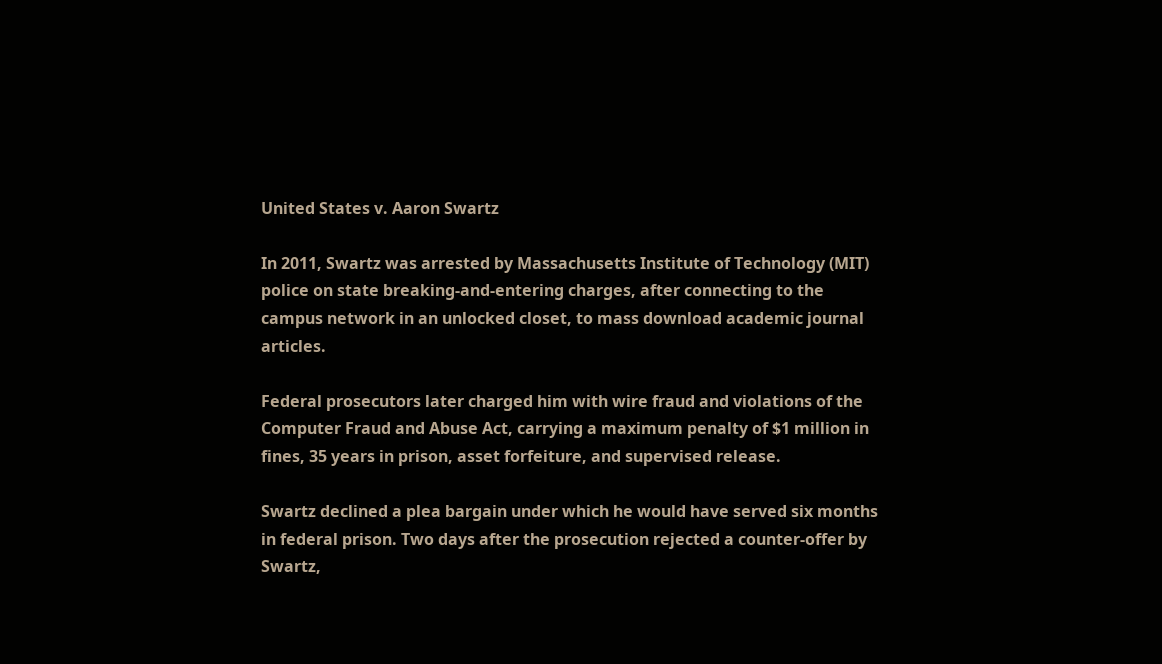United States v. Aaron Swartz

In 2011, Swartz was arrested by Massachusetts Institute of Technology (MIT) police on state breaking-and-entering charges, after connecting to the campus network in an unlocked closet, to mass download academic journal articles.

Federal prosecutors later charged him with wire fraud and violations of the Computer Fraud and Abuse Act, carrying a maximum penalty of $1 million in fines, 35 years in prison, asset forfeiture, and supervised release.

Swartz declined a plea bargain under which he would have served six months in federal prison. Two days after the prosecution rejected a counter-offer by Swartz,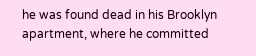he was found dead in his Brooklyn apartment, where he committed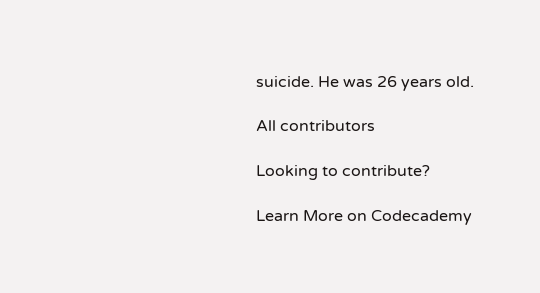suicide. He was 26 years old.

All contributors

Looking to contribute?

Learn More on Codecademy